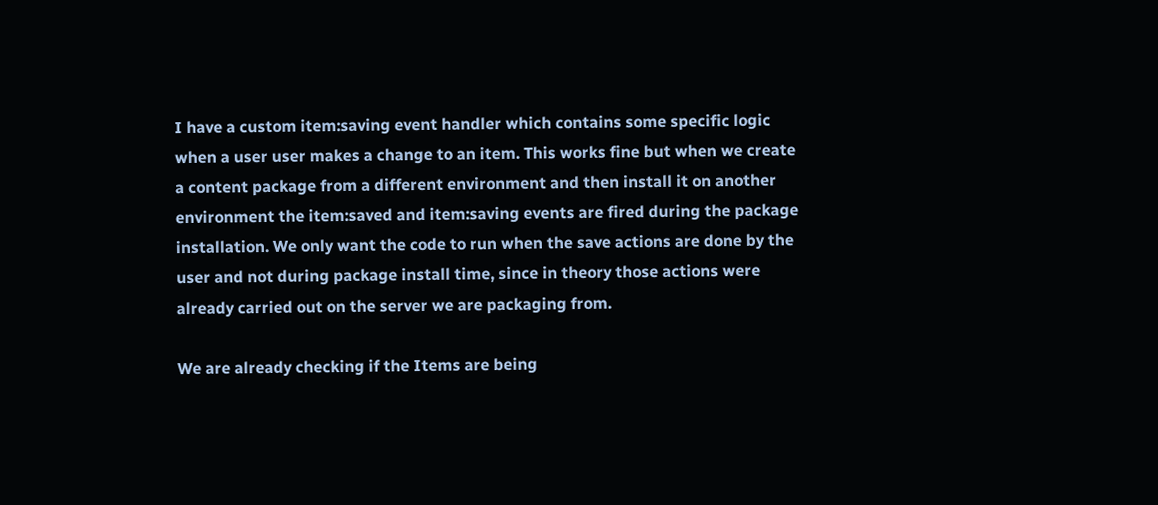I have a custom item:saving event handler which contains some specific logic when a user user makes a change to an item. This works fine but when we create a content package from a different environment and then install it on another environment the item:saved and item:saving events are fired during the package installation. We only want the code to run when the save actions are done by the user and not during package install time, since in theory those actions were already carried out on the server we are packaging from.

We are already checking if the Items are being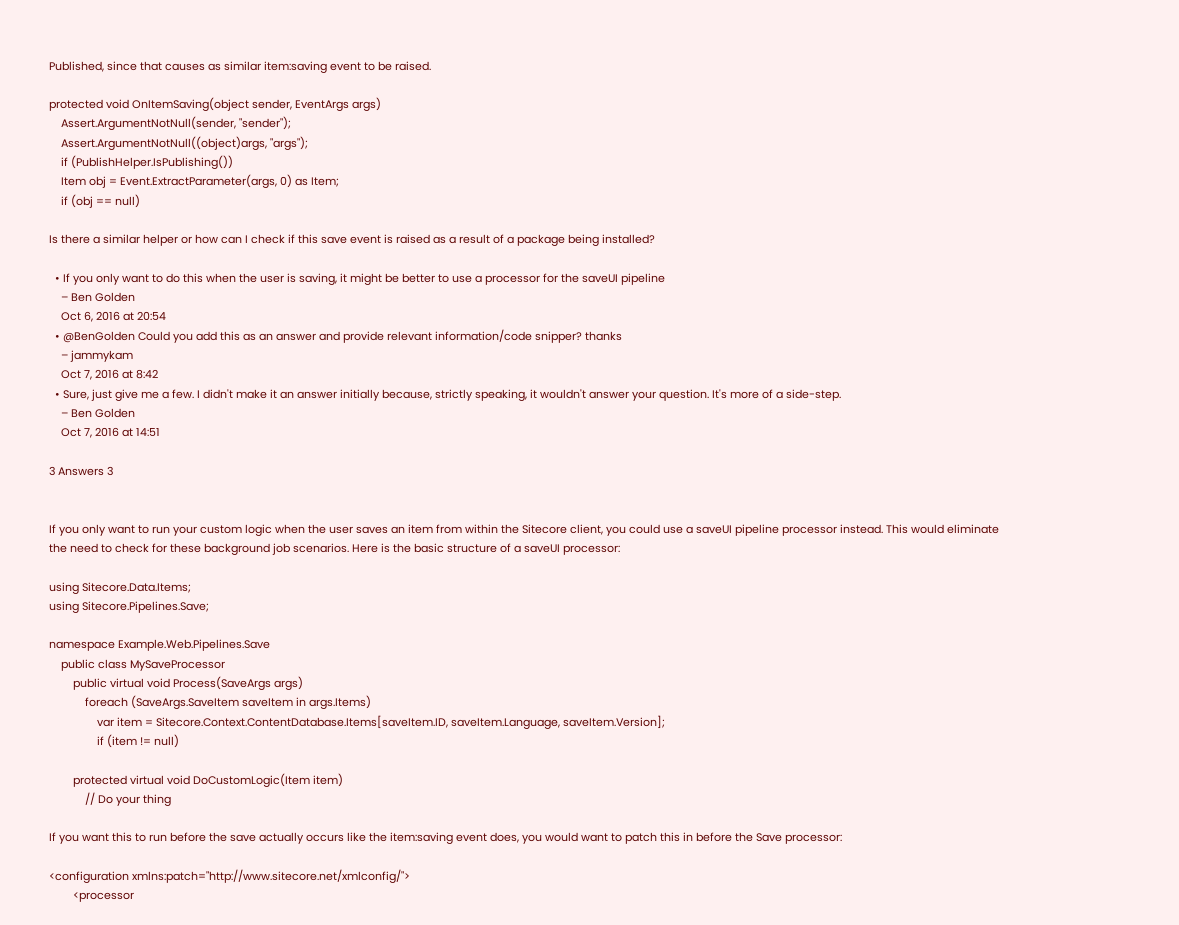Published, since that causes as similar item:saving event to be raised.

protected void OnItemSaving(object sender, EventArgs args)
    Assert.ArgumentNotNull(sender, "sender");
    Assert.ArgumentNotNull((object)args, "args");
    if (PublishHelper.IsPublishing())
    Item obj = Event.ExtractParameter(args, 0) as Item;
    if (obj == null)

Is there a similar helper or how can I check if this save event is raised as a result of a package being installed?

  • If you only want to do this when the user is saving, it might be better to use a processor for the saveUI pipeline
    – Ben Golden
    Oct 6, 2016 at 20:54
  • @BenGolden Could you add this as an answer and provide relevant information/code snipper? thanks
    – jammykam
    Oct 7, 2016 at 8:42
  • Sure, just give me a few. I didn't make it an answer initially because, strictly speaking, it wouldn't answer your question. It's more of a side-step.
    – Ben Golden
    Oct 7, 2016 at 14:51

3 Answers 3


If you only want to run your custom logic when the user saves an item from within the Sitecore client, you could use a saveUI pipeline processor instead. This would eliminate the need to check for these background job scenarios. Here is the basic structure of a saveUI processor:

using Sitecore.Data.Items;
using Sitecore.Pipelines.Save;

namespace Example.Web.Pipelines.Save
    public class MySaveProcessor
        public virtual void Process(SaveArgs args)
            foreach (SaveArgs.SaveItem saveItem in args.Items)
                var item = Sitecore.Context.ContentDatabase.Items[saveItem.ID, saveItem.Language, saveItem.Version];
                if (item != null)

        protected virtual void DoCustomLogic(Item item)
            // Do your thing

If you want this to run before the save actually occurs like the item:saving event does, you would want to patch this in before the Save processor:

<configuration xmlns:patch="http://www.sitecore.net/xmlconfig/">
        <processor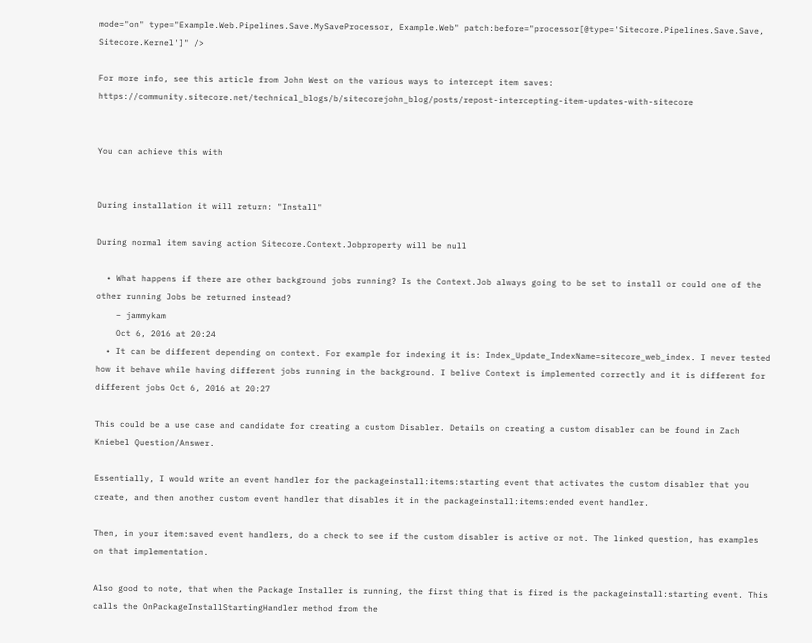mode="on" type="Example.Web.Pipelines.Save.MySaveProcessor, Example.Web" patch:before="processor[@type='Sitecore.Pipelines.Save.Save, Sitecore.Kernel']" />

For more info, see this article from John West on the various ways to intercept item saves: https://community.sitecore.net/technical_blogs/b/sitecorejohn_blog/posts/repost-intercepting-item-updates-with-sitecore


You can achieve this with


During installation it will return: "Install"

During normal item saving action Sitecore.Context.Jobproperty will be null

  • What happens if there are other background jobs running? Is the Context.Job always going to be set to install or could one of the other running Jobs be returned instead?
    – jammykam
    Oct 6, 2016 at 20:24
  • It can be different depending on context. For example for indexing it is: Index_Update_IndexName=sitecore_web_index. I never tested how it behave while having different jobs running in the background. I belive Context is implemented correctly and it is different for different jobs Oct 6, 2016 at 20:27

This could be a use case and candidate for creating a custom Disabler. Details on creating a custom disabler can be found in Zach Kniebel Question/Answer.

Essentially, I would write an event handler for the packageinstall:items:starting event that activates the custom disabler that you create, and then another custom event handler that disables it in the packageinstall:items:ended event handler.

Then, in your item:saved event handlers, do a check to see if the custom disabler is active or not. The linked question, has examples on that implementation.

Also good to note, that when the Package Installer is running, the first thing that is fired is the packageinstall:starting event. This calls the OnPackageInstallStartingHandler method from the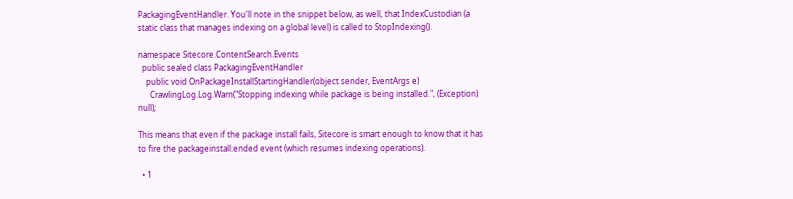PackagingEventHandler. You'll note in the snippet below, as well, that IndexCustodian (a static class that manages indexing on a global level) is called to StopIndexing().

namespace Sitecore.ContentSearch.Events
  public sealed class PackagingEventHandler
    public void OnPackageInstallStartingHandler(object sender, EventArgs e)
      CrawlingLog.Log.Warn("Stopping indexing while package is being installed.", (Exception) null);

This means that even if the package install fails, Sitecore is smart enough to know that it has to fire the packageinstall:ended event (which resumes indexing operations).

  • 1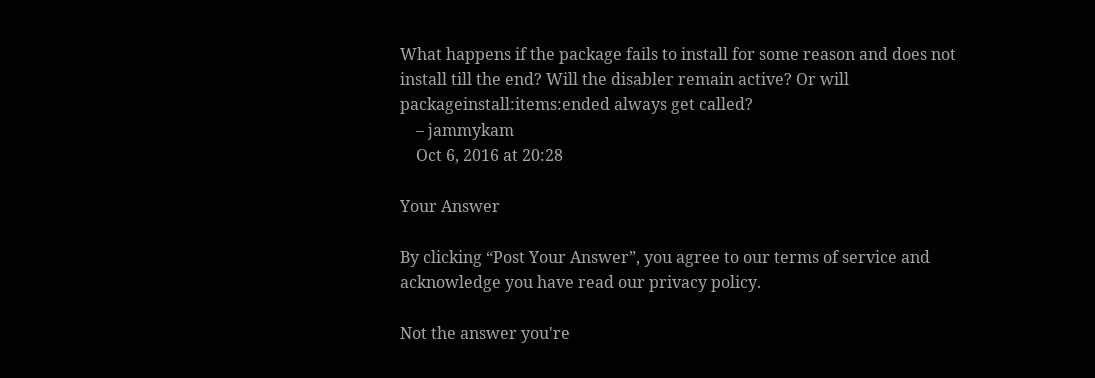What happens if the package fails to install for some reason and does not install till the end? Will the disabler remain active? Or will packageinstall:items:ended always get called?
    – jammykam
    Oct 6, 2016 at 20:28

Your Answer

By clicking “Post Your Answer”, you agree to our terms of service and acknowledge you have read our privacy policy.

Not the answer you're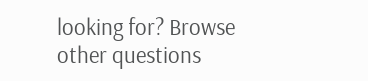looking for? Browse other questions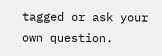tagged or ask your own question.